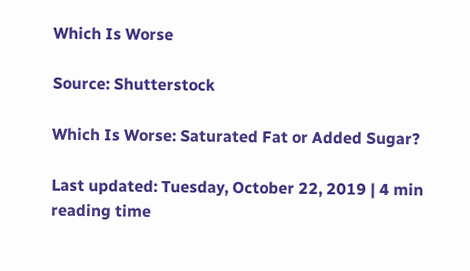Which Is Worse

Source: Shutterstock

Which Is Worse: Saturated Fat or Added Sugar?

Last updated: Tuesday, October 22, 2019 | 4 min reading time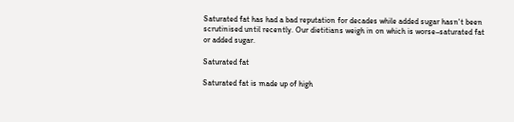Saturated fat has had a bad reputation for decades while added sugar hasn't been scrutinised until recently. Our dietitians weigh in on which is worse–saturated fat or added sugar.

Saturated fat

Saturated fat is made up of high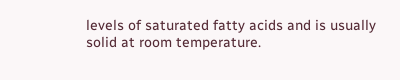levels of saturated fatty acids and is usually solid at room temperature.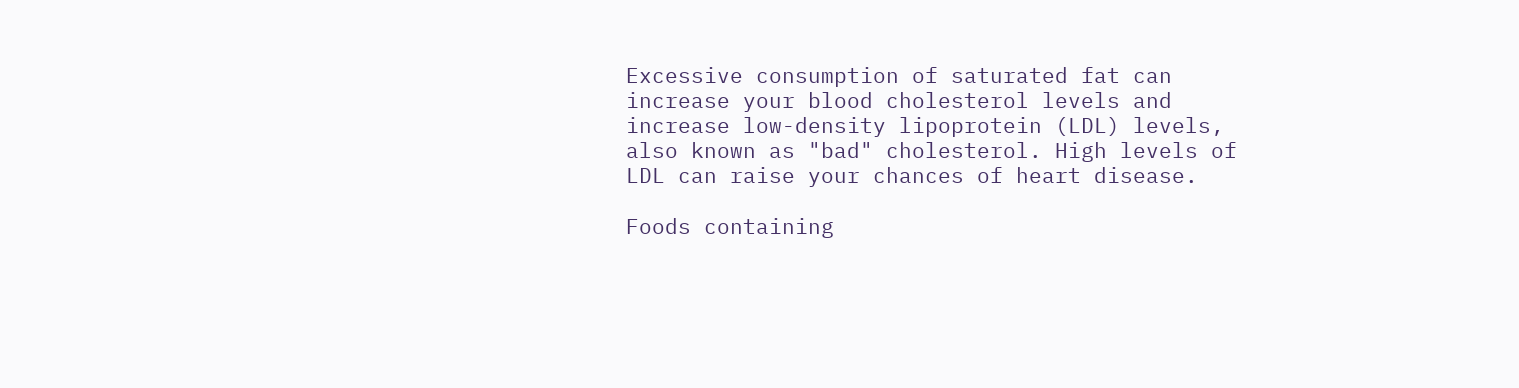Excessive consumption of saturated fat can increase your blood cholesterol levels and increase low-density lipoprotein (LDL) levels, also known as "bad" cholesterol. High levels of LDL can raise your chances of heart disease.

Foods containing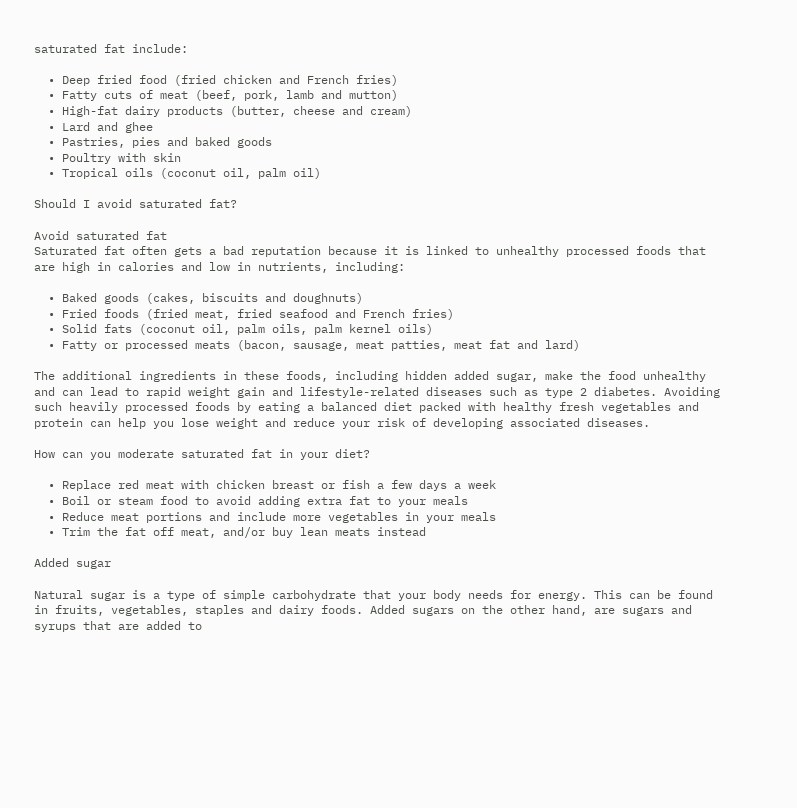saturated fat include:

  • Deep fried food (fried chicken and French fries)
  • Fatty cuts of meat (beef, pork, lamb and mutton)
  • High-fat dairy products (butter, cheese and cream)
  • Lard and ghee
  • Pastries, pies and baked goods
  • Poultry with skin
  • Tropical oils (coconut oil, palm oil)

Should I avoid saturated fat?

Avoid saturated fat
Saturated fat often gets a bad reputation because it is linked to unhealthy processed foods that are high in calories and low in nutrients, including:

  • Baked goods (cakes, biscuits and doughnuts)
  • Fried foods (fried meat, fried seafood and French fries)
  • Solid fats (coconut oil, palm oils, palm kernel oils)
  • Fatty or processed meats (bacon, sausage, meat patties, meat fat and lard)

The additional ingredients in these foods, including hidden added sugar, make the food unhealthy and can lead to rapid weight gain and lifestyle-related diseases such as type 2 diabetes. Avoiding such heavily processed foods by eating a balanced diet packed with healthy fresh vegetables and protein can help you lose weight and reduce your risk of developing associated diseases.

How can you moderate saturated fat in your diet?

  • Replace red meat with chicken breast or fish a few days a week
  • Boil or steam food to avoid adding extra fat to your meals
  • Reduce meat portions and include more vegetables in your meals
  • Trim the fat off meat, and/or buy lean meats instead

Added sugar

Natural sugar is a type of simple carbohydrate that your body needs for energy. This can be found in fruits, vegetables, staples and dairy foods. Added sugars on the other hand, are sugars and syrups that are added to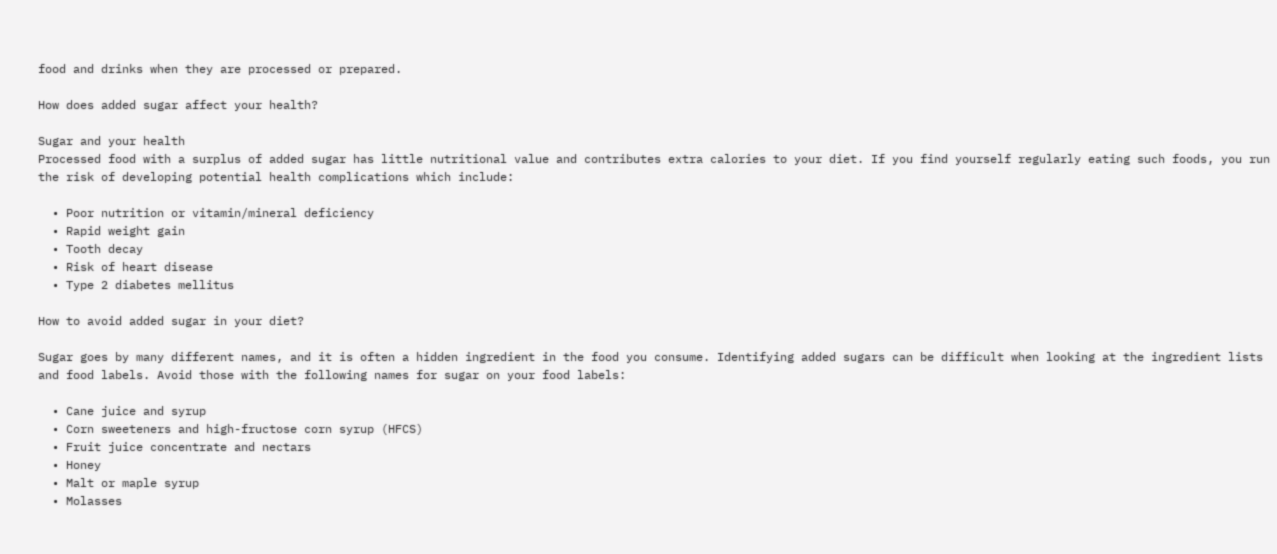food and drinks when they are processed or prepared.

How does added sugar affect your health?

Sugar and your health
Processed food with a surplus of added sugar has little nutritional value and contributes extra calories to your diet. If you find yourself regularly eating such foods, you run the risk of developing potential health complications which include:

  • Poor nutrition or vitamin/mineral deficiency
  • Rapid weight gain
  • Tooth decay
  • Risk of heart disease
  • Type 2 diabetes mellitus

How to avoid added sugar in your diet?

Sugar goes by many different names, and it is often a hidden ingredient in the food you consume. Identifying added sugars can be difficult when looking at the ingredient lists and food labels. Avoid those with the following names for sugar on your food labels:

  • Cane juice and syrup
  • Corn sweeteners and high-fructose corn syrup (HFCS)
  • Fruit juice concentrate and nectars
  • Honey
  • Malt or maple syrup
  • Molasses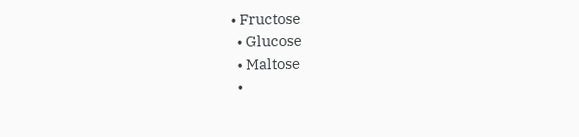• Fructose
  • Glucose
  • Maltose
  •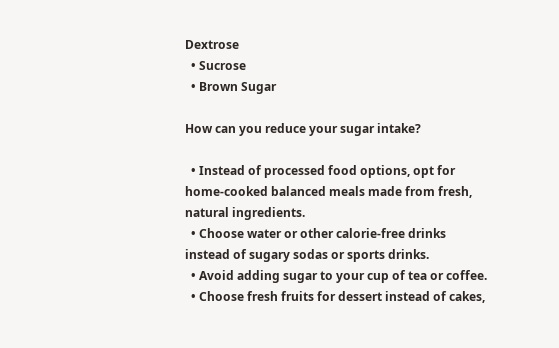Dextrose
  • Sucrose
  • Brown Sugar

How can you reduce your sugar intake?

  • Instead of processed food options, opt for home-cooked balanced meals made from fresh, natural ingredients.
  • Choose water or other calorie-free drinks instead of sugary sodas or sports drinks.
  • Avoid adding sugar to your cup of tea or coffee.
  • Choose fresh fruits for dessert instead of cakes,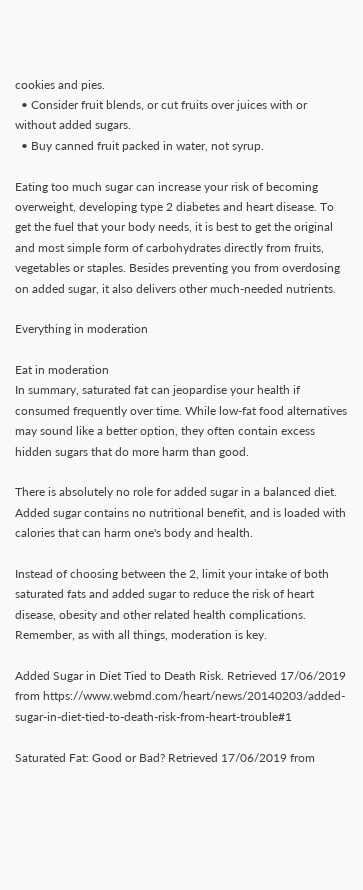cookies and pies.
  • Consider fruit blends, or cut fruits over juices with or without added sugars.
  • Buy canned fruit packed in water, not syrup.

Eating too much sugar can increase your risk of becoming overweight, developing type 2 diabetes and heart disease. To get the fuel that your body needs, it is best to get the original and most simple form of carbohydrates directly from fruits, vegetables or staples. Besides preventing you from overdosing on added sugar, it also delivers other much-needed nutrients.

Everything in moderation

Eat in moderation
In summary, saturated fat can jeopardise your health if consumed frequently over time. While low-fat food alternatives may sound like a better option, they often contain excess hidden sugars that do more harm than good.

There is absolutely no role for added sugar in a balanced diet. Added sugar contains no nutritional benefit, and is loaded with calories that can harm one's body and health.

Instead of choosing between the 2, limit your intake of both saturated fats and added sugar to reduce the risk of heart disease, obesity and other related health complications. Remember, as with all things, moderation is key.

Added Sugar in Diet Tied to Death Risk. Retrieved 17/06/2019 from https://www.webmd.com/heart/news/20140203/added-sugar-in-diet-tied-to-death-risk-from-heart-trouble#1

Saturated Fat: Good or Bad? Retrieved 17/06/2019 from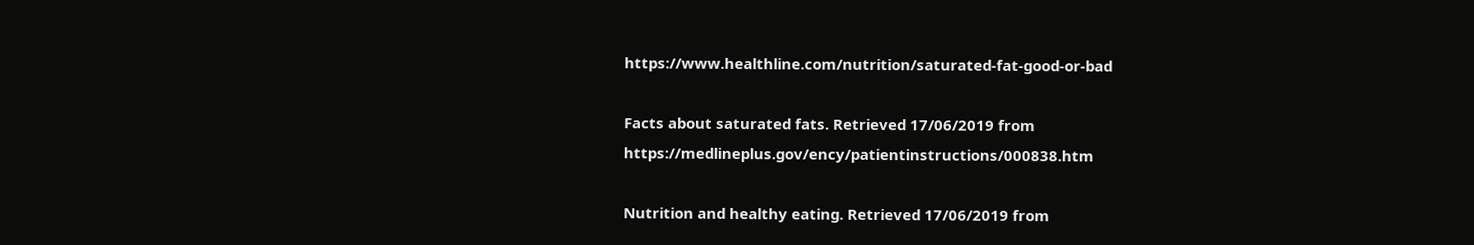https://www.healthline.com/nutrition/saturated-fat-good-or-bad

Facts about saturated fats. Retrieved 17/06/2019 from https://medlineplus.gov/ency/patientinstructions/000838.htm

Nutrition and healthy eating. Retrieved 17/06/2019 from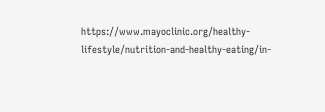https://www.mayoclinic.org/healthy-lifestyle/nutrition-and-healthy-eating/in-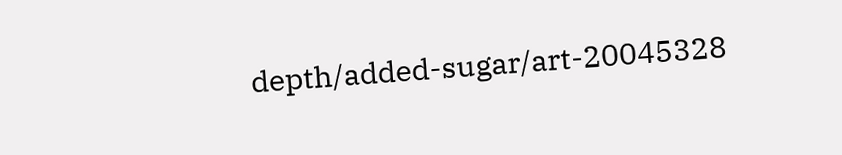depth/added-sugar/art-20045328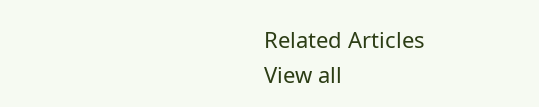Related Articles
View all